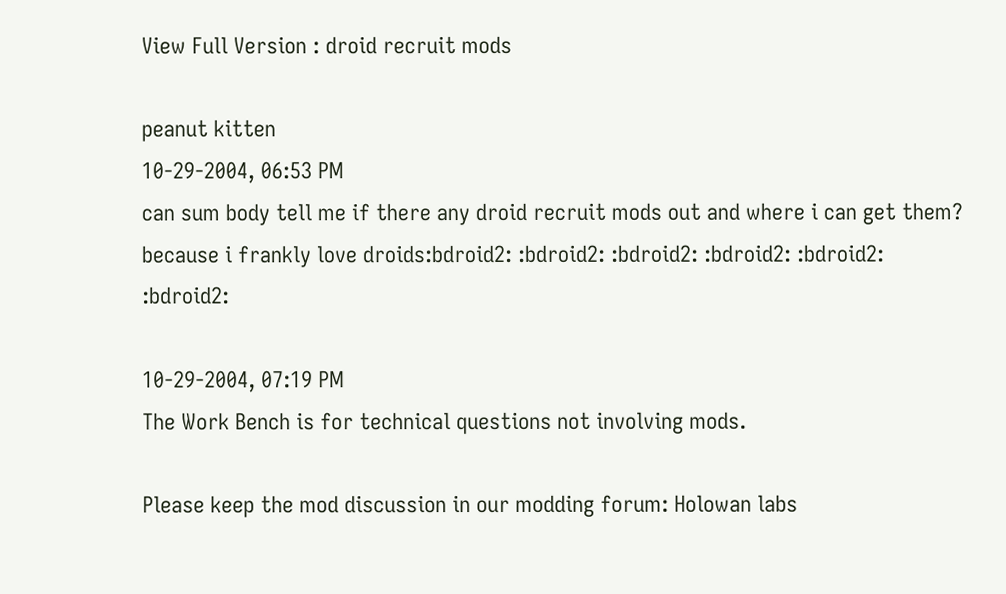View Full Version : droid recruit mods

peanut kitten
10-29-2004, 06:53 PM
can sum body tell me if there any droid recruit mods out and where i can get them? because i frankly love droids:bdroid2: :bdroid2: :bdroid2: :bdroid2: :bdroid2: :bdroid2:

10-29-2004, 07:19 PM
The Work Bench is for technical questions not involving mods.

Please keep the mod discussion in our modding forum: Holowan labs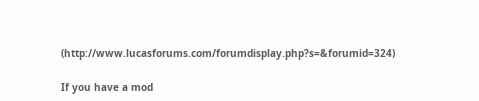(http://www.lucasforums.com/forumdisplay.php?s=&forumid=324)

If you have a mod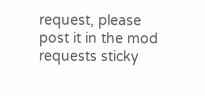request, please post it in the mod requests sticky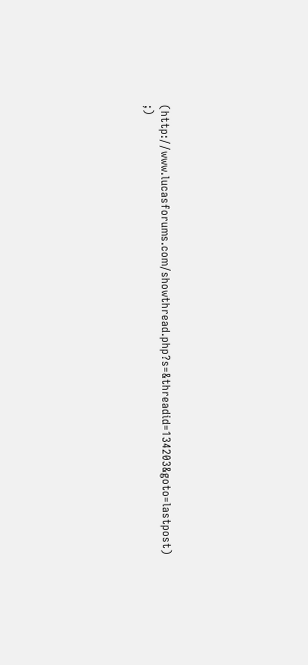(http://www.lucasforums.com/showthread.php?s=&threadid=134203&goto=lastpost) ;)